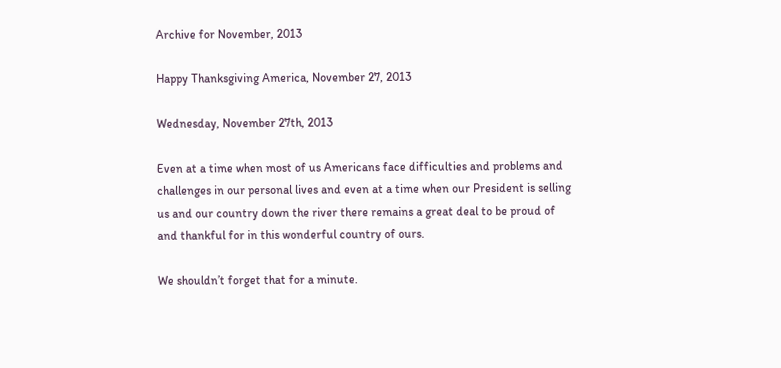Archive for November, 2013

Happy Thanksgiving America, November 27, 2013

Wednesday, November 27th, 2013

Even at a time when most of us Americans face difficulties and problems and challenges in our personal lives and even at a time when our President is selling us and our country down the river there remains a great deal to be proud of and thankful for in this wonderful country of ours.

We shouldn’t forget that for a minute.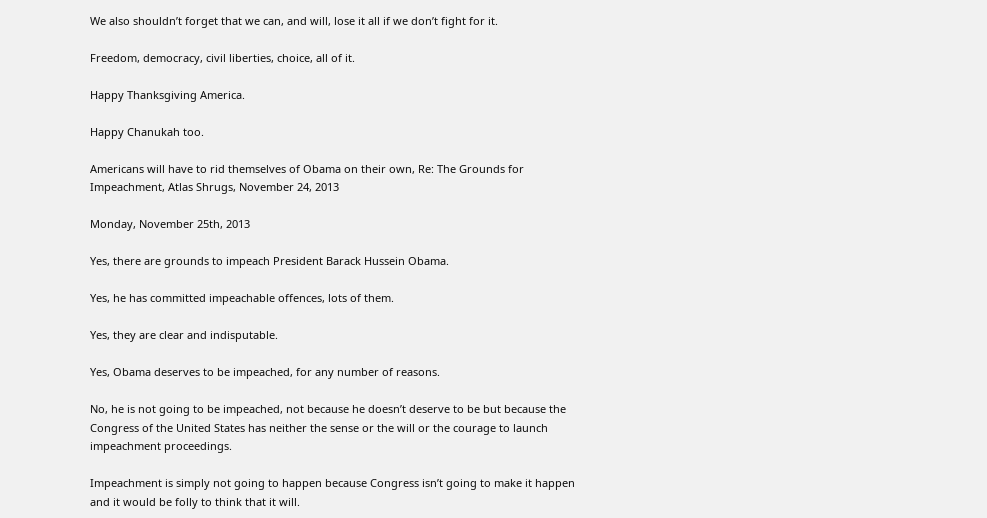We also shouldn’t forget that we can, and will, lose it all if we don’t fight for it.

Freedom, democracy, civil liberties, choice, all of it.

Happy Thanksgiving America.

Happy Chanukah too.

Americans will have to rid themselves of Obama on their own, Re: The Grounds for Impeachment, Atlas Shrugs, November 24, 2013

Monday, November 25th, 2013

Yes, there are grounds to impeach President Barack Hussein Obama.

Yes, he has committed impeachable offences, lots of them.

Yes, they are clear and indisputable.

Yes, Obama deserves to be impeached, for any number of reasons.

No, he is not going to be impeached, not because he doesn’t deserve to be but because the Congress of the United States has neither the sense or the will or the courage to launch impeachment proceedings.

Impeachment is simply not going to happen because Congress isn’t going to make it happen and it would be folly to think that it will.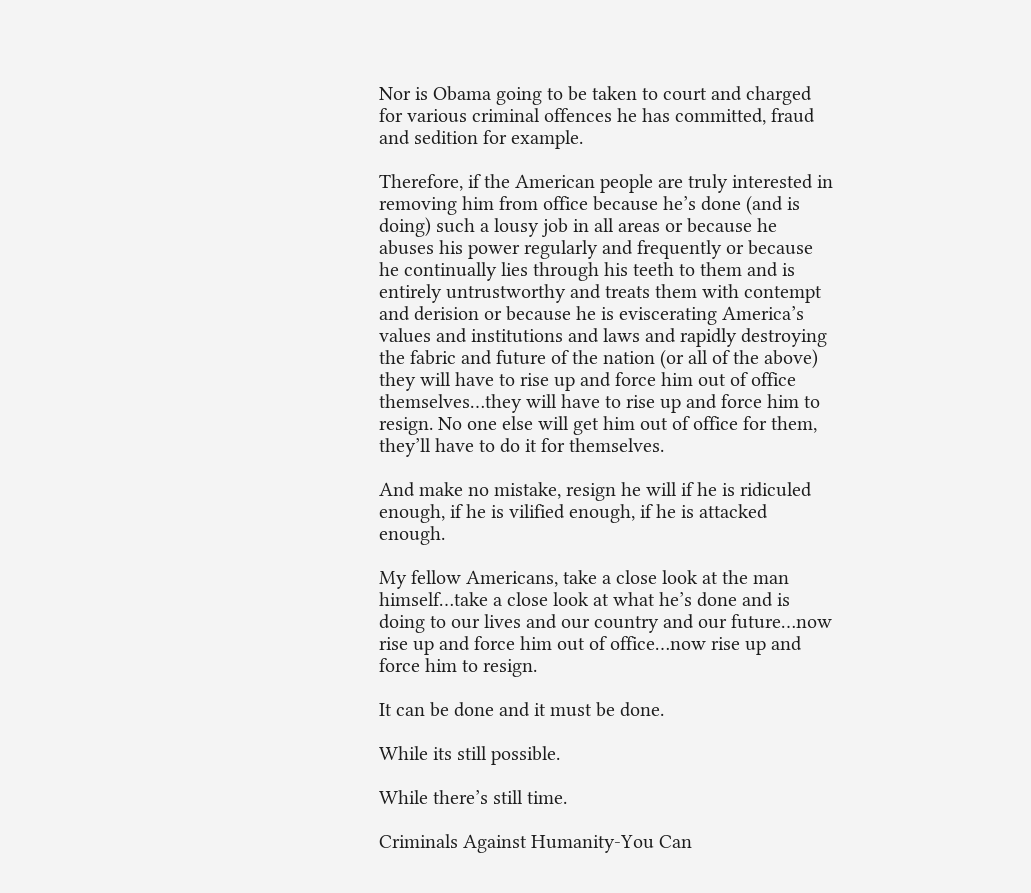Nor is Obama going to be taken to court and charged for various criminal offences he has committed, fraud and sedition for example.

Therefore, if the American people are truly interested in removing him from office because he’s done (and is doing) such a lousy job in all areas or because he abuses his power regularly and frequently or because he continually lies through his teeth to them and is entirely untrustworthy and treats them with contempt and derision or because he is eviscerating America’s values and institutions and laws and rapidly destroying the fabric and future of the nation (or all of the above) they will have to rise up and force him out of office themselves…they will have to rise up and force him to resign. No one else will get him out of office for them, they’ll have to do it for themselves.

And make no mistake, resign he will if he is ridiculed enough, if he is vilified enough, if he is attacked enough.

My fellow Americans, take a close look at the man himself…take a close look at what he’s done and is doing to our lives and our country and our future…now rise up and force him out of office…now rise up and force him to resign.

It can be done and it must be done.

While its still possible.

While there’s still time.

Criminals Against Humanity-You Can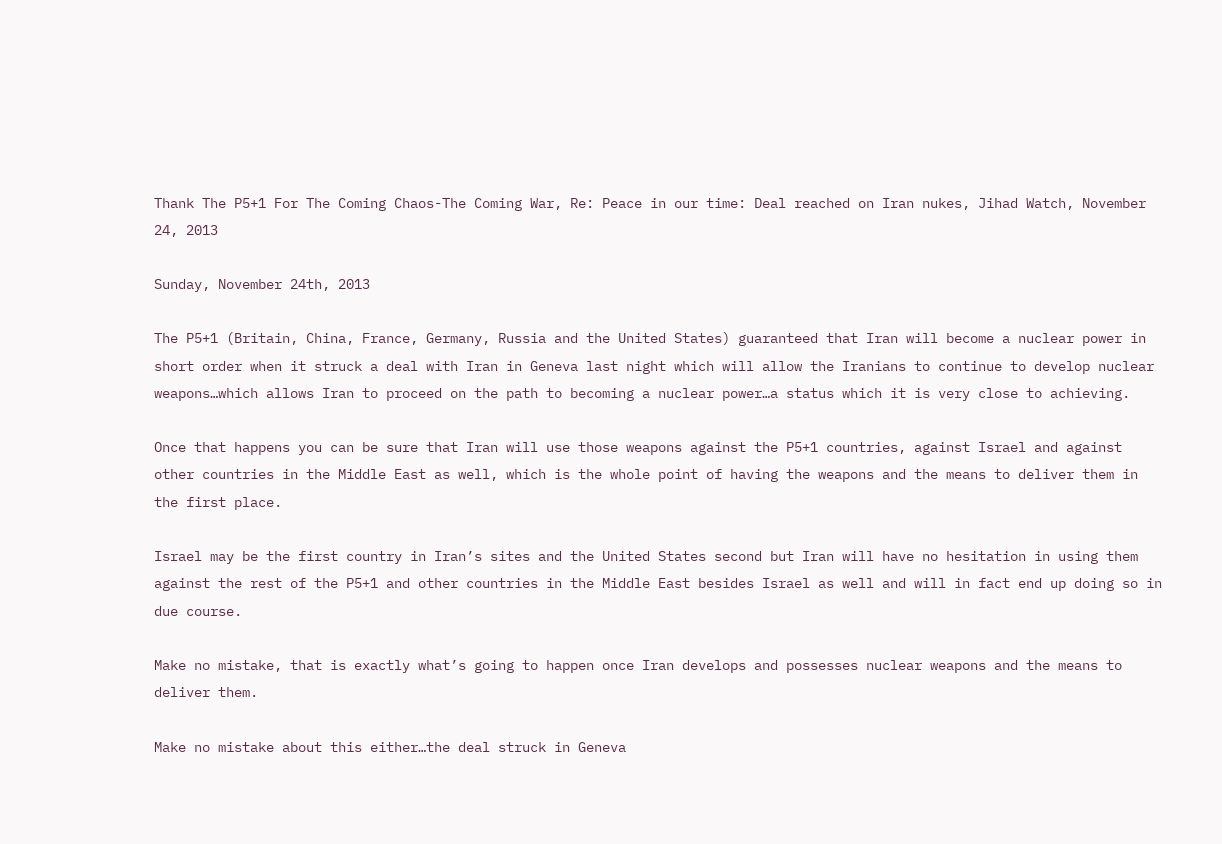Thank The P5+1 For The Coming Chaos-The Coming War, Re: Peace in our time: Deal reached on Iran nukes, Jihad Watch, November 24, 2013

Sunday, November 24th, 2013

The P5+1 (Britain, China, France, Germany, Russia and the United States) guaranteed that Iran will become a nuclear power in short order when it struck a deal with Iran in Geneva last night which will allow the Iranians to continue to develop nuclear weapons…which allows Iran to proceed on the path to becoming a nuclear power…a status which it is very close to achieving.

Once that happens you can be sure that Iran will use those weapons against the P5+1 countries, against Israel and against other countries in the Middle East as well, which is the whole point of having the weapons and the means to deliver them in the first place.

Israel may be the first country in Iran’s sites and the United States second but Iran will have no hesitation in using them against the rest of the P5+1 and other countries in the Middle East besides Israel as well and will in fact end up doing so in due course.

Make no mistake, that is exactly what’s going to happen once Iran develops and possesses nuclear weapons and the means to deliver them.

Make no mistake about this either…the deal struck in Geneva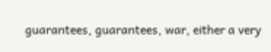guarantees, guarantees, war, either a very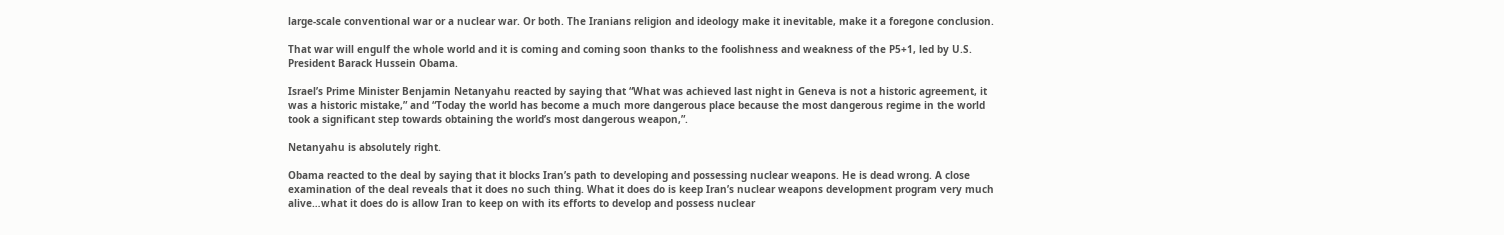large-scale conventional war or a nuclear war. Or both. The Iranians religion and ideology make it inevitable, make it a foregone conclusion.

That war will engulf the whole world and it is coming and coming soon thanks to the foolishness and weakness of the P5+1, led by U.S. President Barack Hussein Obama.

Israel’s Prime Minister Benjamin Netanyahu reacted by saying that “What was achieved last night in Geneva is not a historic agreement, it was a historic mistake,” and “Today the world has become a much more dangerous place because the most dangerous regime in the world took a significant step towards obtaining the world’s most dangerous weapon,”.

Netanyahu is absolutely right.

Obama reacted to the deal by saying that it blocks Iran’s path to developing and possessing nuclear weapons. He is dead wrong. A close examination of the deal reveals that it does no such thing. What it does do is keep Iran’s nuclear weapons development program very much alive…what it does do is allow Iran to keep on with its efforts to develop and possess nuclear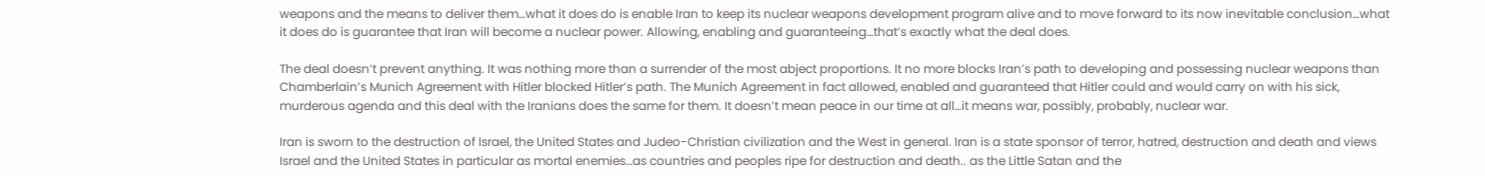weapons and the means to deliver them…what it does do is enable Iran to keep its nuclear weapons development program alive and to move forward to its now inevitable conclusion…what it does do is guarantee that Iran will become a nuclear power. Allowing, enabling and guaranteeing…that’s exactly what the deal does.

The deal doesn’t prevent anything. It was nothing more than a surrender of the most abject proportions. It no more blocks Iran’s path to developing and possessing nuclear weapons than Chamberlain’s Munich Agreement with Hitler blocked Hitler’s path. The Munich Agreement in fact allowed, enabled and guaranteed that Hitler could and would carry on with his sick, murderous agenda and this deal with the Iranians does the same for them. It doesn’t mean peace in our time at all…it means war, possibly, probably, nuclear war.

Iran is sworn to the destruction of Israel, the United States and Judeo-Christian civilization and the West in general. Iran is a state sponsor of terror, hatred, destruction and death and views Israel and the United States in particular as mortal enemies…as countries and peoples ripe for destruction and death.. as the Little Satan and the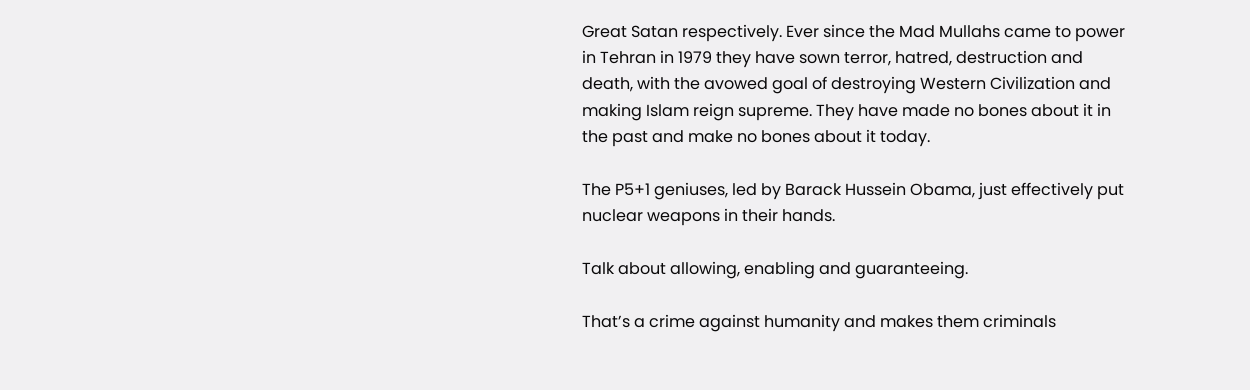Great Satan respectively. Ever since the Mad Mullahs came to power in Tehran in 1979 they have sown terror, hatred, destruction and death, with the avowed goal of destroying Western Civilization and making Islam reign supreme. They have made no bones about it in the past and make no bones about it today.

The P5+1 geniuses, led by Barack Hussein Obama, just effectively put nuclear weapons in their hands.

Talk about allowing, enabling and guaranteeing.

That’s a crime against humanity and makes them criminals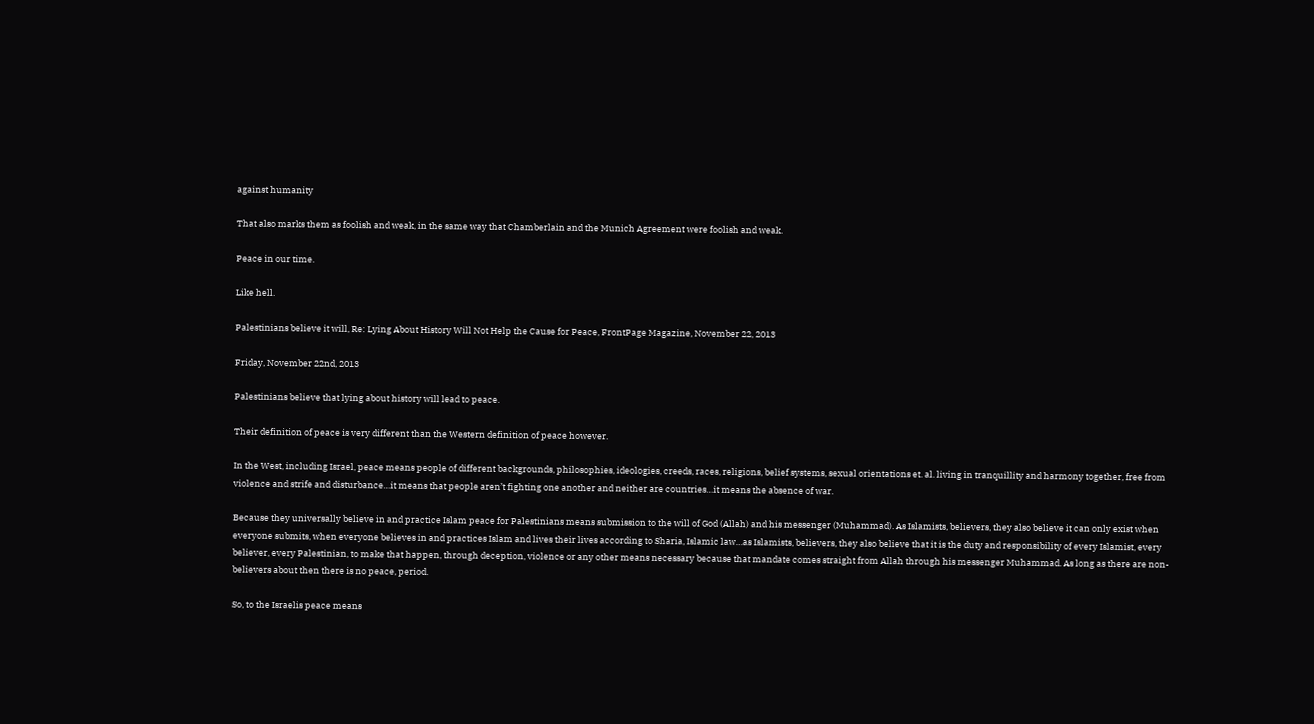against humanity

That also marks them as foolish and weak, in the same way that Chamberlain and the Munich Agreement were foolish and weak.

Peace in our time.

Like hell.

Palestinians believe it will, Re: Lying About History Will Not Help the Cause for Peace, FrontPage Magazine, November 22, 2013

Friday, November 22nd, 2013

Palestinians believe that lying about history will lead to peace.

Their definition of peace is very different than the Western definition of peace however.

In the West, including Israel, peace means people of different backgrounds, philosophies, ideologies, creeds, races, religions, belief systems, sexual orientations et. al. living in tranquillity and harmony together, free from violence and strife and disturbance…it means that people aren’t fighting one another and neither are countries…it means the absence of war.

Because they universally believe in and practice Islam peace for Palestinians means submission to the will of God (Allah) and his messenger (Muhammad). As Islamists, believers, they also believe it can only exist when everyone submits, when everyone believes in and practices Islam and lives their lives according to Sharia, Islamic law…as Islamists, believers, they also believe that it is the duty and responsibility of every Islamist, every believer, every Palestinian, to make that happen, through deception, violence or any other means necessary because that mandate comes straight from Allah through his messenger Muhammad. As long as there are non-believers about then there is no peace, period.

So, to the Israelis peace means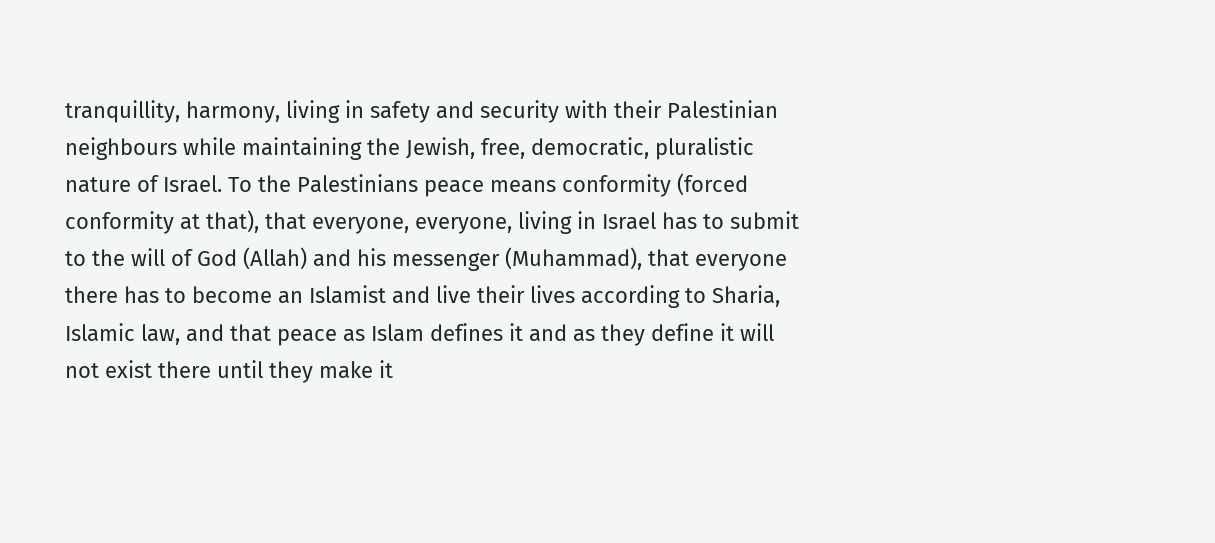tranquillity, harmony, living in safety and security with their Palestinian neighbours while maintaining the Jewish, free, democratic, pluralistic nature of Israel. To the Palestinians peace means conformity (forced conformity at that), that everyone, everyone, living in Israel has to submit to the will of God (Allah) and his messenger (Muhammad), that everyone there has to become an Islamist and live their lives according to Sharia, Islamic law, and that peace as Islam defines it and as they define it will not exist there until they make it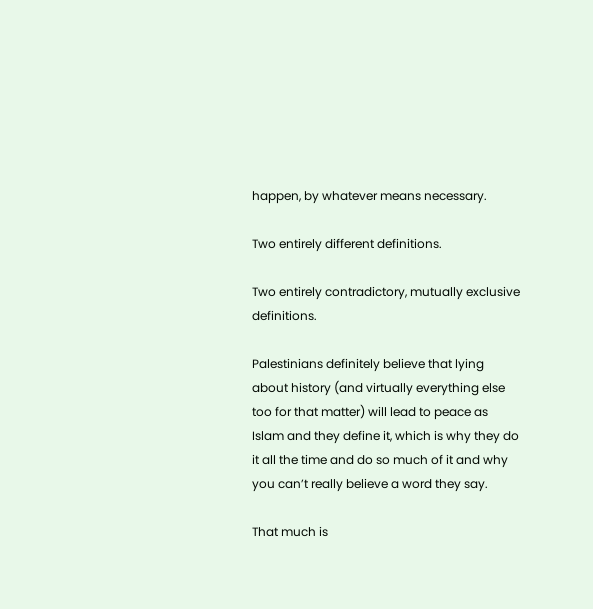happen, by whatever means necessary.

Two entirely different definitions.

Two entirely contradictory, mutually exclusive definitions.

Palestinians definitely believe that lying about history (and virtually everything else too for that matter) will lead to peace as Islam and they define it, which is why they do it all the time and do so much of it and why you can’t really believe a word they say.

That much is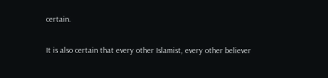certain.

It is also certain that every other Islamist, every other believer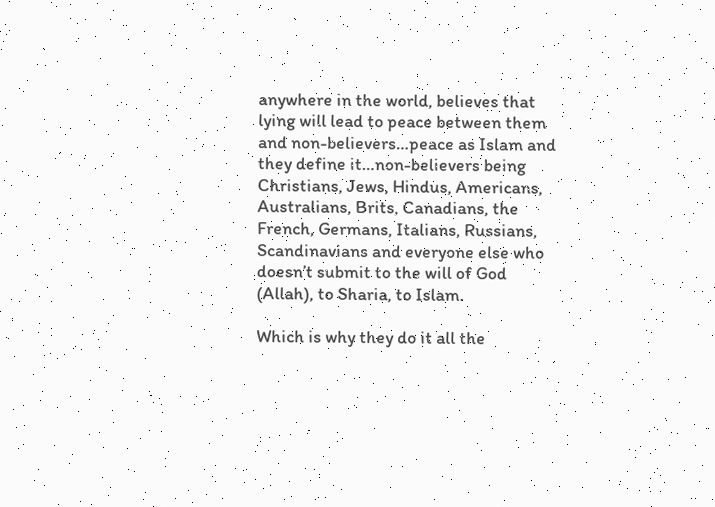anywhere in the world, believes that lying will lead to peace between them and non-believers…peace as Islam and they define it…non-believers being Christians, Jews, Hindus, Americans, Australians, Brits, Canadians, the French, Germans, Italians, Russians, Scandinavians and everyone else who doesn’t submit to the will of God (Allah), to Sharia, to Islam.

Which is why they do it all the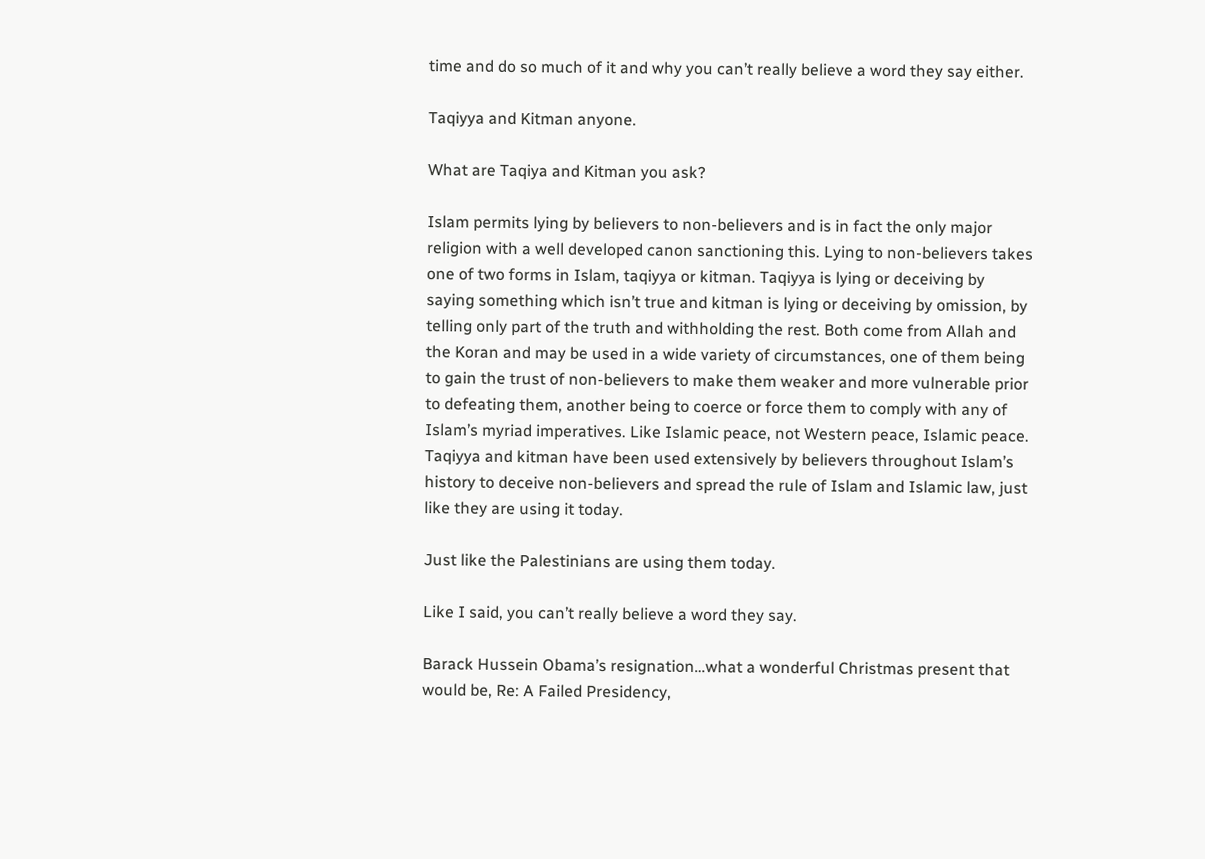time and do so much of it and why you can’t really believe a word they say either.

Taqiyya and Kitman anyone.

What are Taqiya and Kitman you ask?

Islam permits lying by believers to non-believers and is in fact the only major religion with a well developed canon sanctioning this. Lying to non-believers takes one of two forms in Islam, taqiyya or kitman. Taqiyya is lying or deceiving by saying something which isn’t true and kitman is lying or deceiving by omission, by telling only part of the truth and withholding the rest. Both come from Allah and the Koran and may be used in a wide variety of circumstances, one of them being to gain the trust of non-believers to make them weaker and more vulnerable prior to defeating them, another being to coerce or force them to comply with any of Islam’s myriad imperatives. Like Islamic peace, not Western peace, Islamic peace. Taqiyya and kitman have been used extensively by believers throughout Islam’s history to deceive non-believers and spread the rule of Islam and Islamic law, just like they are using it today.

Just like the Palestinians are using them today.

Like I said, you can’t really believe a word they say.

Barack Hussein Obama’s resignation…what a wonderful Christmas present that would be, Re: A Failed Presidency,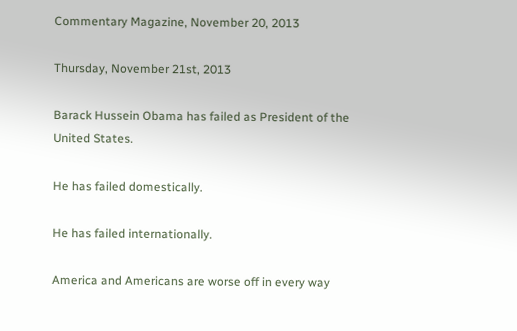Commentary Magazine, November 20, 2013

Thursday, November 21st, 2013

Barack Hussein Obama has failed as President of the United States.

He has failed domestically.

He has failed internationally.

America and Americans are worse off in every way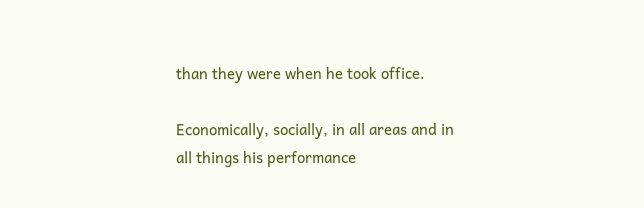than they were when he took office.

Economically, socially, in all areas and in all things his performance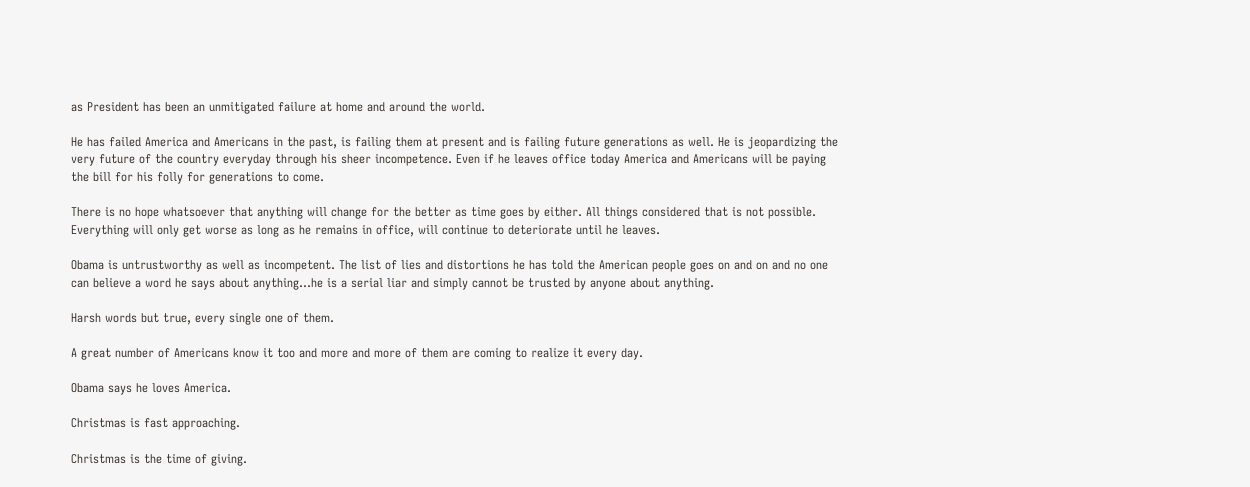as President has been an unmitigated failure at home and around the world.

He has failed America and Americans in the past, is failing them at present and is failing future generations as well. He is jeopardizing the very future of the country everyday through his sheer incompetence. Even if he leaves office today America and Americans will be paying the bill for his folly for generations to come.

There is no hope whatsoever that anything will change for the better as time goes by either. All things considered that is not possible. Everything will only get worse as long as he remains in office, will continue to deteriorate until he leaves.

Obama is untrustworthy as well as incompetent. The list of lies and distortions he has told the American people goes on and on and no one can believe a word he says about anything…he is a serial liar and simply cannot be trusted by anyone about anything.

Harsh words but true, every single one of them.

A great number of Americans know it too and more and more of them are coming to realize it every day.

Obama says he loves America.

Christmas is fast approaching.

Christmas is the time of giving.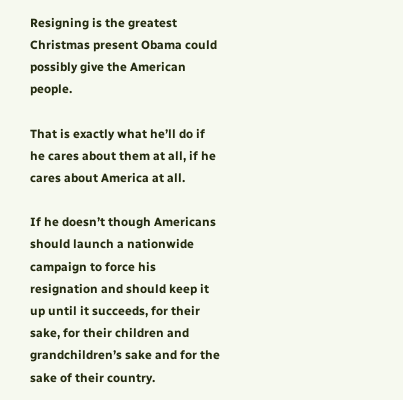Resigning is the greatest Christmas present Obama could possibly give the American people.

That is exactly what he’ll do if he cares about them at all, if he cares about America at all.

If he doesn’t though Americans should launch a nationwide campaign to force his resignation and should keep it up until it succeeds, for their sake, for their children and grandchildren’s sake and for the sake of their country.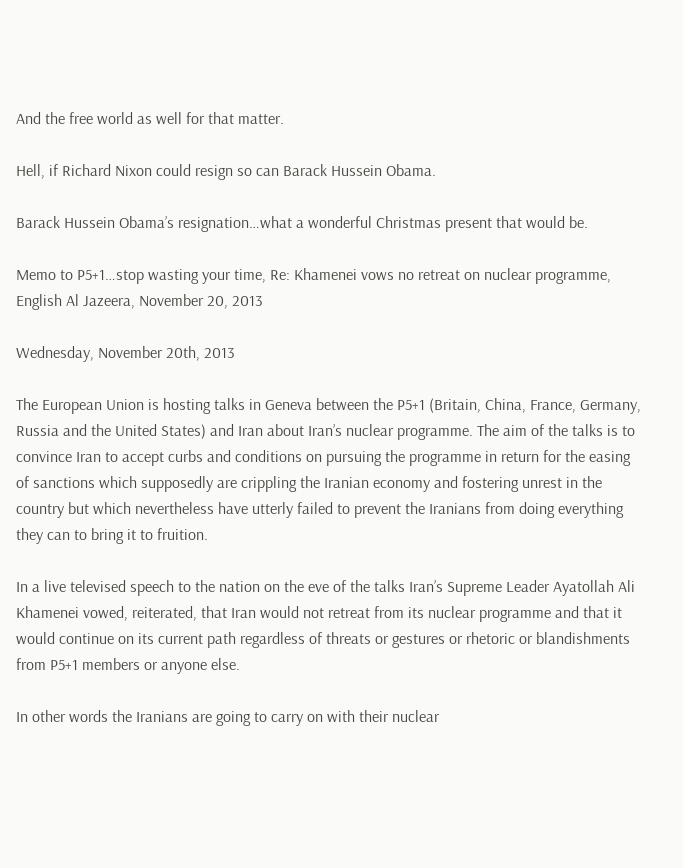And the free world as well for that matter.

Hell, if Richard Nixon could resign so can Barack Hussein Obama.

Barack Hussein Obama’s resignation…what a wonderful Christmas present that would be.

Memo to P5+1…stop wasting your time, Re: Khamenei vows no retreat on nuclear programme, English Al Jazeera, November 20, 2013

Wednesday, November 20th, 2013

The European Union is hosting talks in Geneva between the P5+1 (Britain, China, France, Germany, Russia and the United States) and Iran about Iran’s nuclear programme. The aim of the talks is to convince Iran to accept curbs and conditions on pursuing the programme in return for the easing of sanctions which supposedly are crippling the Iranian economy and fostering unrest in the country but which nevertheless have utterly failed to prevent the Iranians from doing everything they can to bring it to fruition.

In a live televised speech to the nation on the eve of the talks Iran’s Supreme Leader Ayatollah Ali Khamenei vowed, reiterated, that Iran would not retreat from its nuclear programme and that it would continue on its current path regardless of threats or gestures or rhetoric or blandishments from P5+1 members or anyone else.

In other words the Iranians are going to carry on with their nuclear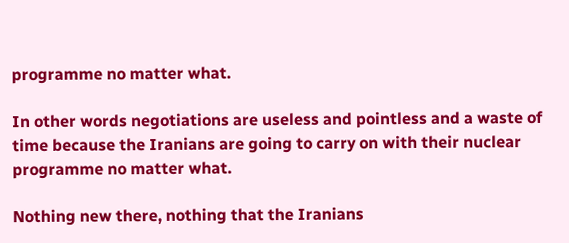programme no matter what.

In other words negotiations are useless and pointless and a waste of time because the Iranians are going to carry on with their nuclear programme no matter what.

Nothing new there, nothing that the Iranians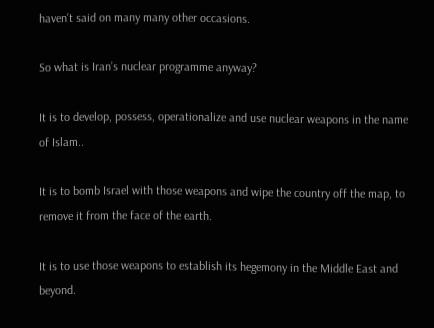haven’t said on many many other occasions.

So what is Iran’s nuclear programme anyway?

It is to develop, possess, operationalize and use nuclear weapons in the name of Islam..

It is to bomb Israel with those weapons and wipe the country off the map, to remove it from the face of the earth.

It is to use those weapons to establish its hegemony in the Middle East and beyond.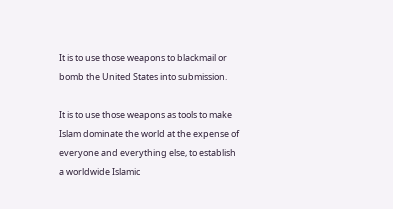It is to use those weapons to blackmail or bomb the United States into submission.

It is to use those weapons as tools to make Islam dominate the world at the expense of everyone and everything else, to establish a worldwide Islamic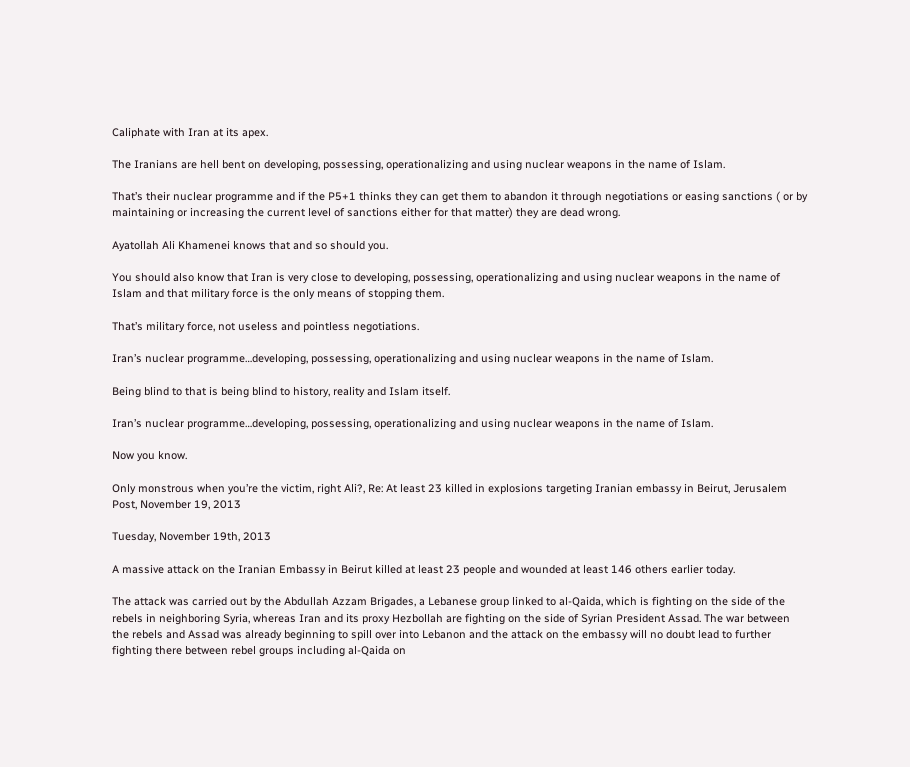Caliphate with Iran at its apex.

The Iranians are hell bent on developing, possessing, operationalizing and using nuclear weapons in the name of Islam.

That’s their nuclear programme and if the P5+1 thinks they can get them to abandon it through negotiations or easing sanctions ( or by maintaining or increasing the current level of sanctions either for that matter) they are dead wrong.

Ayatollah Ali Khamenei knows that and so should you.

You should also know that Iran is very close to developing, possessing, operationalizing and using nuclear weapons in the name of Islam and that military force is the only means of stopping them.

That’s military force, not useless and pointless negotiations.

Iran’s nuclear programme…developing, possessing, operationalizing and using nuclear weapons in the name of Islam.

Being blind to that is being blind to history, reality and Islam itself.

Iran’s nuclear programme…developing, possessing, operationalizing and using nuclear weapons in the name of Islam.

Now you know.

Only monstrous when you’re the victim, right Ali?, Re: At least 23 killed in explosions targeting Iranian embassy in Beirut, Jerusalem Post, November 19, 2013

Tuesday, November 19th, 2013

A massive attack on the Iranian Embassy in Beirut killed at least 23 people and wounded at least 146 others earlier today.

The attack was carried out by the Abdullah Azzam Brigades, a Lebanese group linked to al-Qaida, which is fighting on the side of the rebels in neighboring Syria, whereas Iran and its proxy Hezbollah are fighting on the side of Syrian President Assad. The war between the rebels and Assad was already beginning to spill over into Lebanon and the attack on the embassy will no doubt lead to further fighting there between rebel groups including al-Qaida on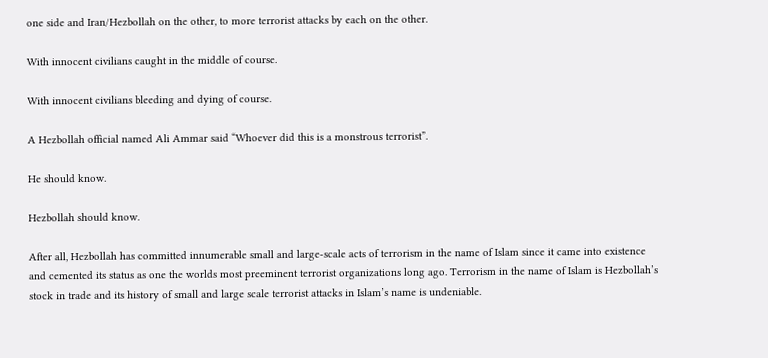one side and Iran/Hezbollah on the other, to more terrorist attacks by each on the other.

With innocent civilians caught in the middle of course.

With innocent civilians bleeding and dying of course.

A Hezbollah official named Ali Ammar said “Whoever did this is a monstrous terrorist”.

He should know.

Hezbollah should know.

After all, Hezbollah has committed innumerable small and large-scale acts of terrorism in the name of Islam since it came into existence and cemented its status as one the worlds most preeminent terrorist organizations long ago. Terrorism in the name of Islam is Hezbollah’s stock in trade and its history of small and large scale terrorist attacks in Islam’s name is undeniable.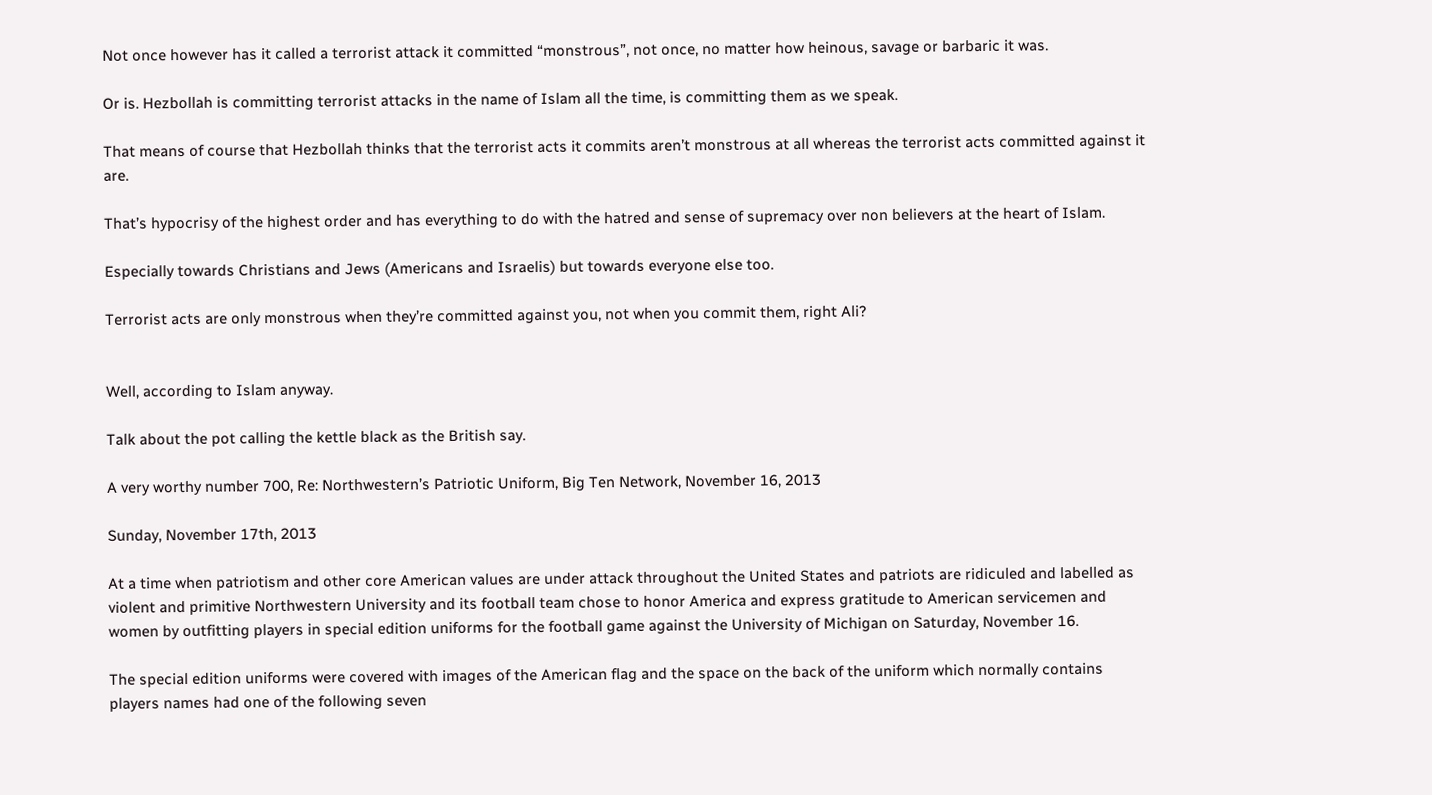Not once however has it called a terrorist attack it committed “monstrous”, not once, no matter how heinous, savage or barbaric it was.

Or is. Hezbollah is committing terrorist attacks in the name of Islam all the time, is committing them as we speak.

That means of course that Hezbollah thinks that the terrorist acts it commits aren’t monstrous at all whereas the terrorist acts committed against it are.

That’s hypocrisy of the highest order and has everything to do with the hatred and sense of supremacy over non believers at the heart of Islam.

Especially towards Christians and Jews (Americans and Israelis) but towards everyone else too.

Terrorist acts are only monstrous when they’re committed against you, not when you commit them, right Ali?


Well, according to Islam anyway.

Talk about the pot calling the kettle black as the British say.

A very worthy number 700, Re: Northwestern’s Patriotic Uniform, Big Ten Network, November 16, 2013

Sunday, November 17th, 2013

At a time when patriotism and other core American values are under attack throughout the United States and patriots are ridiculed and labelled as violent and primitive Northwestern University and its football team chose to honor America and express gratitude to American servicemen and women by outfitting players in special edition uniforms for the football game against the University of Michigan on Saturday, November 16.

The special edition uniforms were covered with images of the American flag and the space on the back of the uniform which normally contains players names had one of the following seven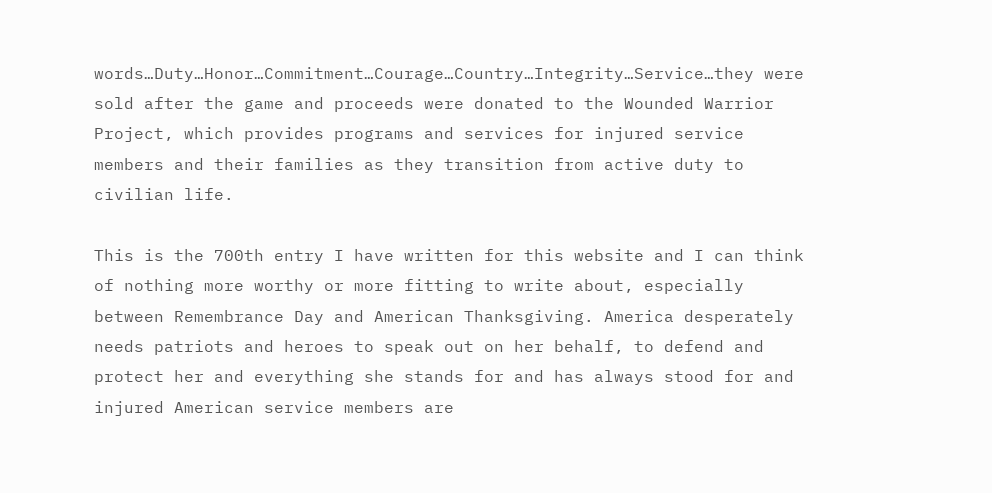words…Duty…Honor…Commitment…Courage…Country…Integrity…Service…they were sold after the game and proceeds were donated to the Wounded Warrior Project, which provides programs and services for injured service members and their families as they transition from active duty to civilian life.

This is the 700th entry I have written for this website and I can think of nothing more worthy or more fitting to write about, especially between Remembrance Day and American Thanksgiving. America desperately needs patriots and heroes to speak out on her behalf, to defend and protect her and everything she stands for and has always stood for and injured American service members are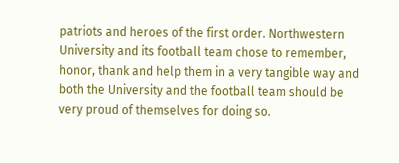patriots and heroes of the first order. Northwestern University and its football team chose to remember, honor, thank and help them in a very tangible way and both the University and the football team should be very proud of themselves for doing so.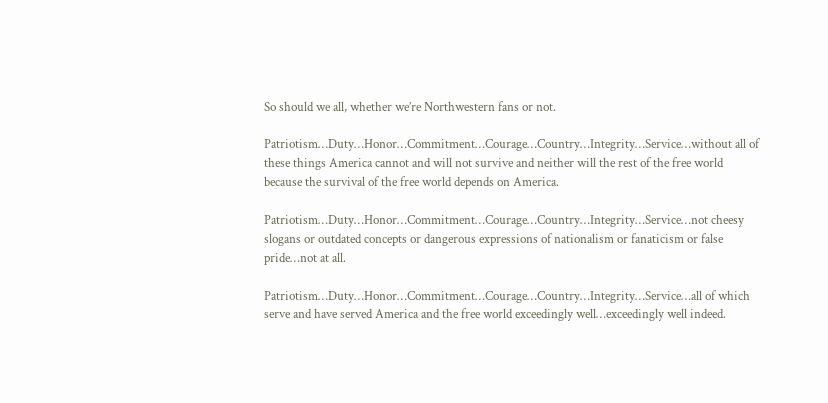So should we all, whether we’re Northwestern fans or not.

Patriotism…Duty…Honor…Commitment…Courage…Country…Integrity…Service…without all of these things America cannot and will not survive and neither will the rest of the free world because the survival of the free world depends on America.

Patriotism…Duty…Honor…Commitment…Courage…Country…Integrity…Service…not cheesy slogans or outdated concepts or dangerous expressions of nationalism or fanaticism or false pride…not at all.

Patriotism…Duty…Honor…Commitment…Courage…Country…Integrity…Service…all of which serve and have served America and the free world exceedingly well…exceedingly well indeed.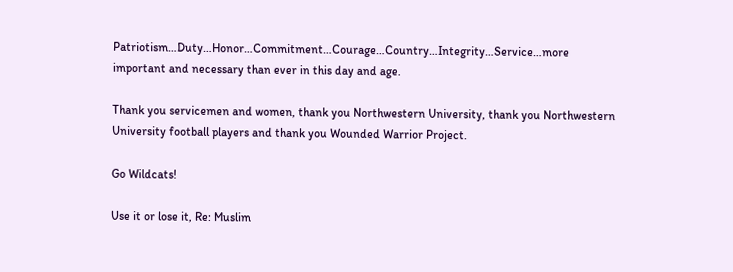Patriotism…Duty…Honor…Commitment…Courage…Country…Integrity…Service…more important and necessary than ever in this day and age.

Thank you servicemen and women, thank you Northwestern University, thank you Northwestern University football players and thank you Wounded Warrior Project.

Go Wildcats!

Use it or lose it, Re: Muslim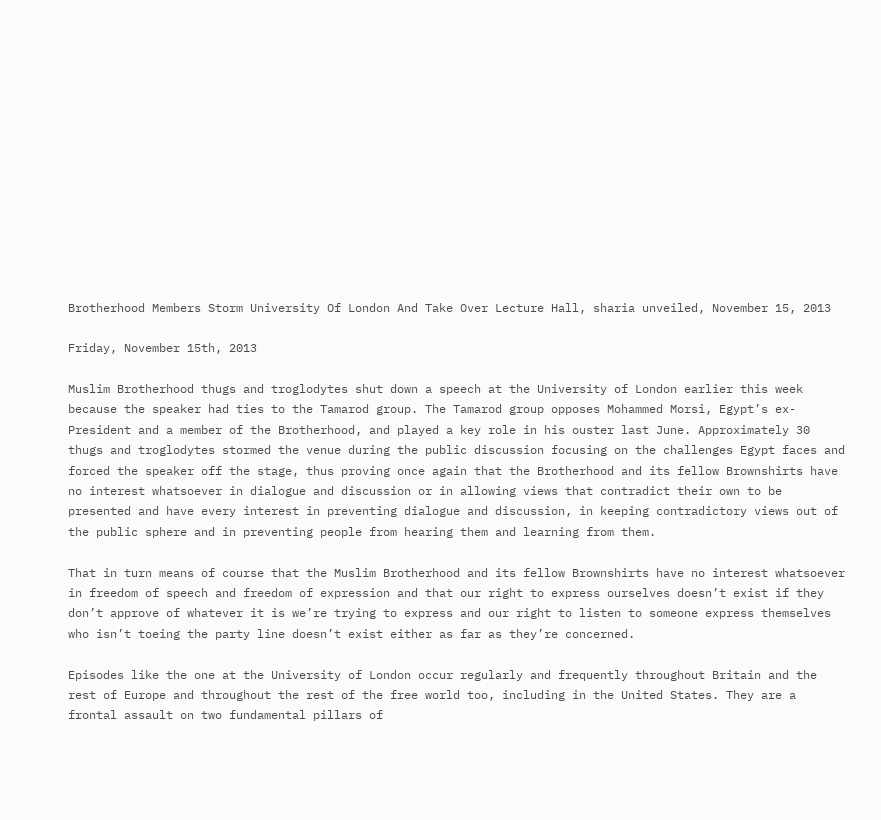Brotherhood Members Storm University Of London And Take Over Lecture Hall, sharia unveiled, November 15, 2013

Friday, November 15th, 2013

Muslim Brotherhood thugs and troglodytes shut down a speech at the University of London earlier this week because the speaker had ties to the Tamarod group. The Tamarod group opposes Mohammed Morsi, Egypt’s ex-President and a member of the Brotherhood, and played a key role in his ouster last June. Approximately 30 thugs and troglodytes stormed the venue during the public discussion focusing on the challenges Egypt faces and forced the speaker off the stage, thus proving once again that the Brotherhood and its fellow Brownshirts have no interest whatsoever in dialogue and discussion or in allowing views that contradict their own to be presented and have every interest in preventing dialogue and discussion, in keeping contradictory views out of the public sphere and in preventing people from hearing them and learning from them.

That in turn means of course that the Muslim Brotherhood and its fellow Brownshirts have no interest whatsoever in freedom of speech and freedom of expression and that our right to express ourselves doesn’t exist if they don’t approve of whatever it is we’re trying to express and our right to listen to someone express themselves who isn’t toeing the party line doesn’t exist either as far as they’re concerned.

Episodes like the one at the University of London occur regularly and frequently throughout Britain and the rest of Europe and throughout the rest of the free world too, including in the United States. They are a frontal assault on two fundamental pillars of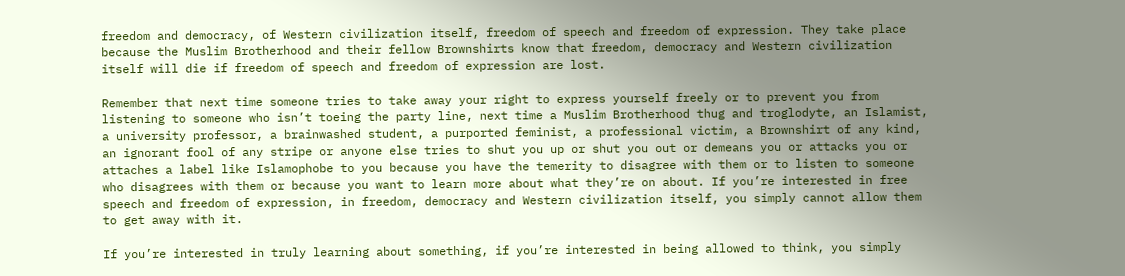freedom and democracy, of Western civilization itself, freedom of speech and freedom of expression. They take place because the Muslim Brotherhood and their fellow Brownshirts know that freedom, democracy and Western civilization itself will die if freedom of speech and freedom of expression are lost.

Remember that next time someone tries to take away your right to express yourself freely or to prevent you from listening to someone who isn’t toeing the party line, next time a Muslim Brotherhood thug and troglodyte, an Islamist, a university professor, a brainwashed student, a purported feminist, a professional victim, a Brownshirt of any kind, an ignorant fool of any stripe or anyone else tries to shut you up or shut you out or demeans you or attacks you or attaches a label like Islamophobe to you because you have the temerity to disagree with them or to listen to someone who disagrees with them or because you want to learn more about what they’re on about. If you’re interested in free speech and freedom of expression, in freedom, democracy and Western civilization itself, you simply cannot allow them to get away with it.

If you’re interested in truly learning about something, if you’re interested in being allowed to think, you simply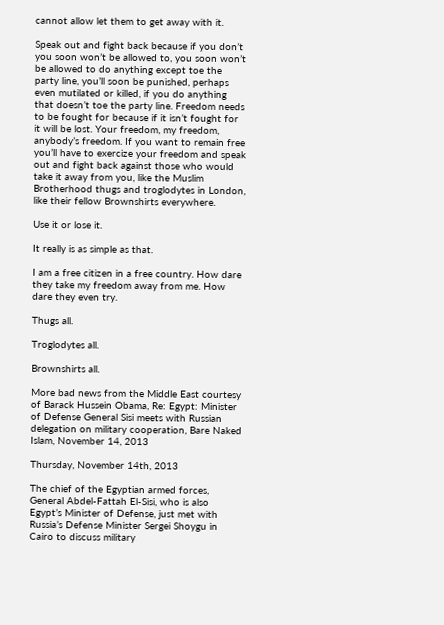cannot allow let them to get away with it.

Speak out and fight back because if you don’t you soon won’t be allowed to, you soon won’t be allowed to do anything except toe the party line, you’ll soon be punished, perhaps even mutilated or killed, if you do anything that doesn’t toe the party line. Freedom needs to be fought for because if it isn’t fought for it will be lost. Your freedom, my freedom, anybody’s freedom. If you want to remain free you’ll have to exercize your freedom and speak out and fight back against those who would take it away from you, like the Muslim Brotherhood thugs and troglodytes in London, like their fellow Brownshirts everywhere.

Use it or lose it.

It really is as simple as that.

I am a free citizen in a free country. How dare they take my freedom away from me. How dare they even try.

Thugs all.

Troglodytes all.

Brownshirts all.

More bad news from the Middle East courtesy of Barack Hussein Obama, Re: Egypt: Minister of Defense General Sisi meets with Russian delegation on military cooperation, Bare Naked Islam, November 14, 2013

Thursday, November 14th, 2013

The chief of the Egyptian armed forces, General Abdel-Fattah El-Sisi, who is also Egypt’s Minister of Defense, just met with Russia’s Defense Minister Sergei Shoygu in Cairo to discuss military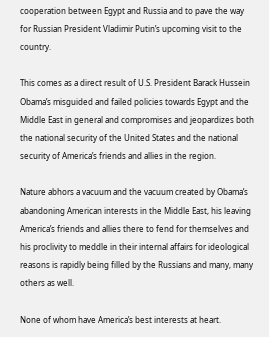cooperation between Egypt and Russia and to pave the way for Russian President Vladimir Putin’s upcoming visit to the country.

This comes as a direct result of U.S. President Barack Hussein Obama’s misguided and failed policies towards Egypt and the Middle East in general and compromises and jeopardizes both the national security of the United States and the national security of America’s friends and allies in the region.

Nature abhors a vacuum and the vacuum created by Obama’s abandoning American interests in the Middle East, his leaving America’s friends and allies there to fend for themselves and his proclivity to meddle in their internal affairs for ideological reasons is rapidly being filled by the Russians and many, many others as well.

None of whom have America’s best interests at heart.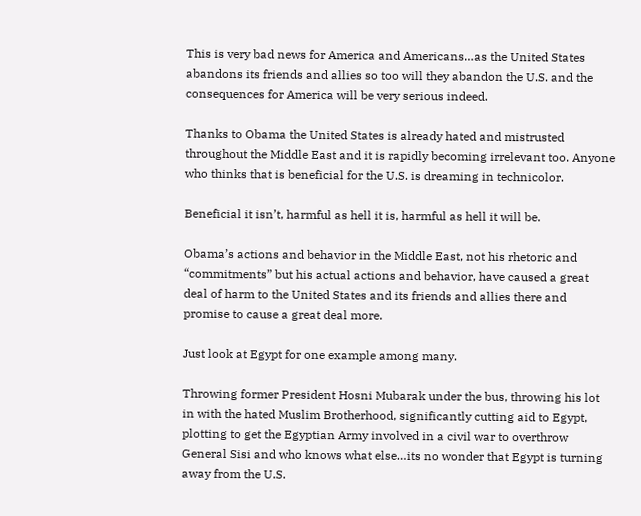This is very bad news for America and Americans…as the United States abandons its friends and allies so too will they abandon the U.S. and the consequences for America will be very serious indeed.

Thanks to Obama the United States is already hated and mistrusted throughout the Middle East and it is rapidly becoming irrelevant too. Anyone who thinks that is beneficial for the U.S. is dreaming in technicolor.

Beneficial it isn’t, harmful as hell it is, harmful as hell it will be.

Obama’s actions and behavior in the Middle East, not his rhetoric and “commitments” but his actual actions and behavior, have caused a great deal of harm to the United States and its friends and allies there and promise to cause a great deal more.

Just look at Egypt for one example among many.

Throwing former President Hosni Mubarak under the bus, throwing his lot in with the hated Muslim Brotherhood, significantly cutting aid to Egypt, plotting to get the Egyptian Army involved in a civil war to overthrow General Sisi and who knows what else…its no wonder that Egypt is turning away from the U.S.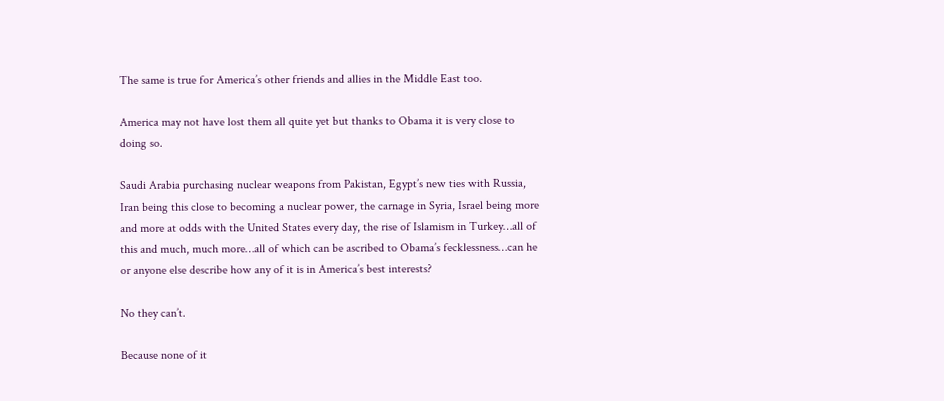The same is true for America’s other friends and allies in the Middle East too.

America may not have lost them all quite yet but thanks to Obama it is very close to doing so.

Saudi Arabia purchasing nuclear weapons from Pakistan, Egypt’s new ties with Russia, Iran being this close to becoming a nuclear power, the carnage in Syria, Israel being more and more at odds with the United States every day, the rise of Islamism in Turkey…all of this and much, much more…all of which can be ascribed to Obama’s fecklessness…can he or anyone else describe how any of it is in America’s best interests?

No they can’t.

Because none of it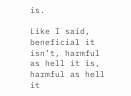is.

Like I said, beneficial it isn’t, harmful as hell it is, harmful as hell it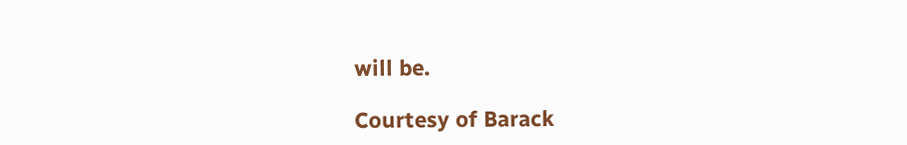will be.

Courtesy of Barack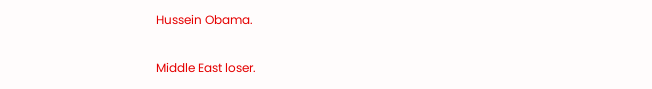Hussein Obama.

Middle East loser.